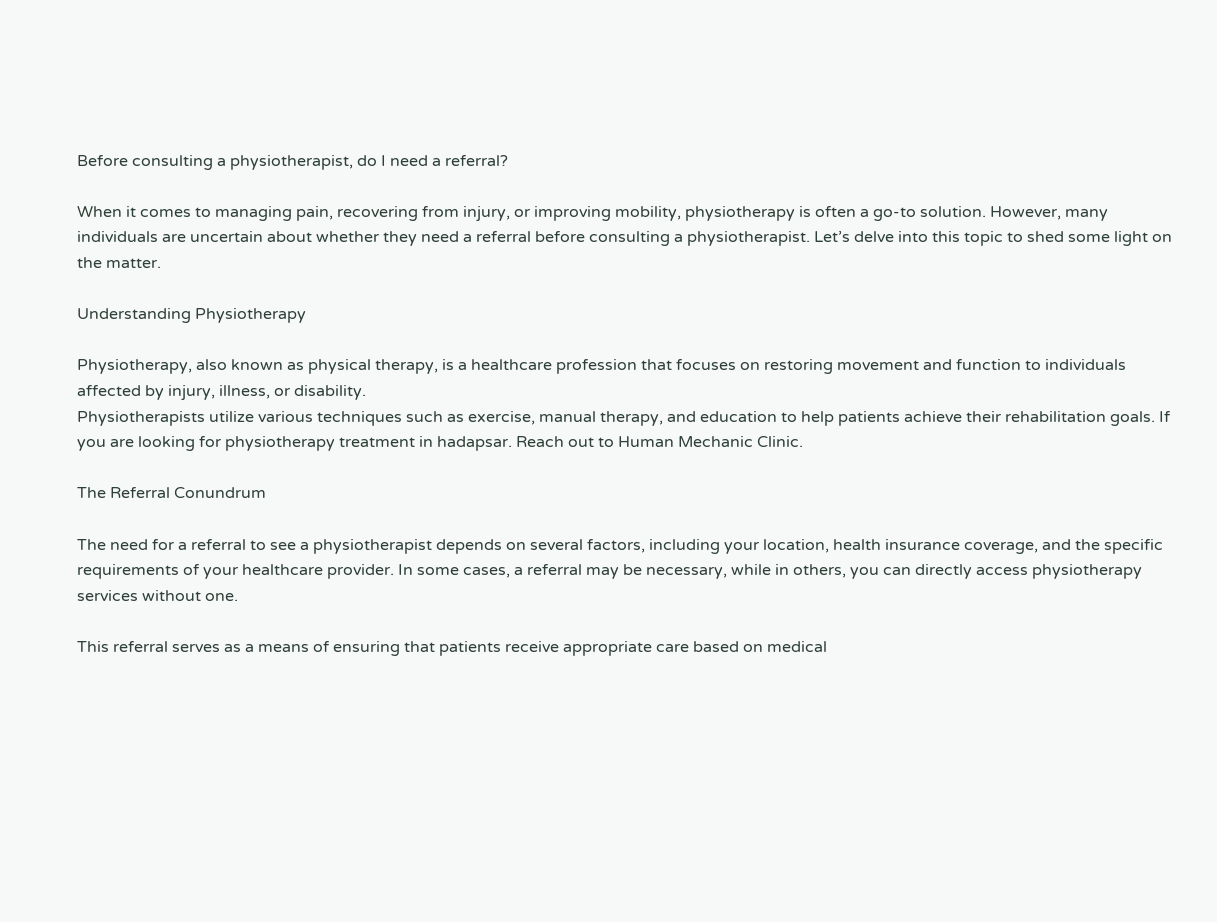Before consulting a physiotherapist, do I need a referral?

When it comes to managing pain, recovering from injury, or improving mobility, physiotherapy is often a go-to solution. However, many individuals are uncertain about whether they need a referral before consulting a physiotherapist. Let’s delve into this topic to shed some light on the matter.

Understanding Physiotherapy

Physiotherapy, also known as physical therapy, is a healthcare profession that focuses on restoring movement and function to individuals affected by injury, illness, or disability.
Physiotherapists utilize various techniques such as exercise, manual therapy, and education to help patients achieve their rehabilitation goals. If you are looking for physiotherapy treatment in hadapsar. Reach out to Human Mechanic Clinic.

The Referral Conundrum

The need for a referral to see a physiotherapist depends on several factors, including your location, health insurance coverage, and the specific requirements of your healthcare provider. In some cases, a referral may be necessary, while in others, you can directly access physiotherapy services without one.

This referral serves as a means of ensuring that patients receive appropriate care based on medical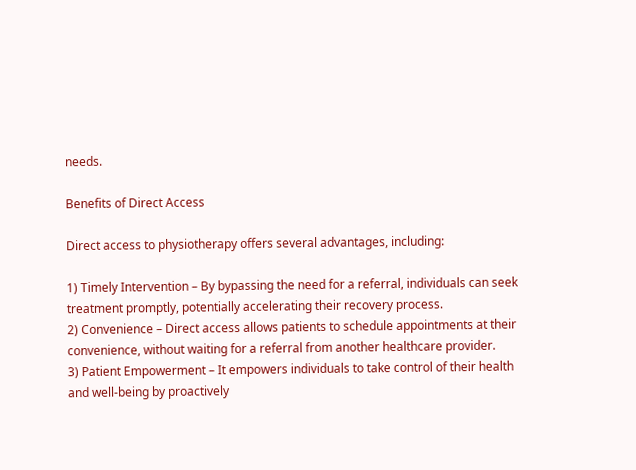needs.

Benefits of Direct Access

Direct access to physiotherapy offers several advantages, including:

1) Timely Intervention – By bypassing the need for a referral, individuals can seek treatment promptly, potentially accelerating their recovery process.
2) Convenience – Direct access allows patients to schedule appointments at their convenience, without waiting for a referral from another healthcare provider.
3) Patient Empowerment – It empowers individuals to take control of their health and well-being by proactively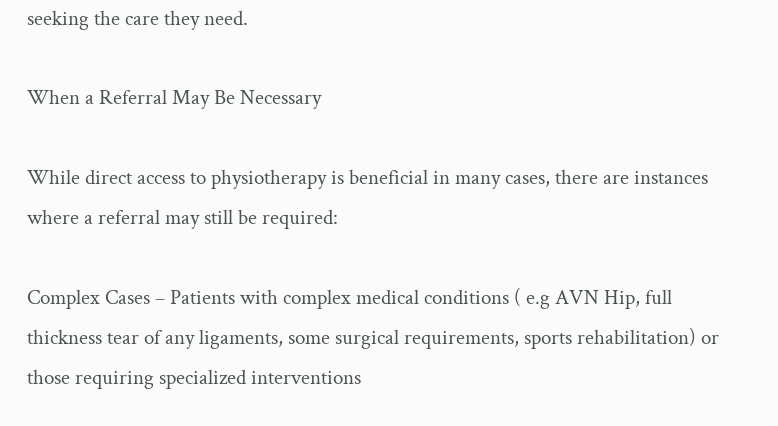seeking the care they need.

When a Referral May Be Necessary

While direct access to physiotherapy is beneficial in many cases, there are instances where a referral may still be required:

Complex Cases – Patients with complex medical conditions ( e.g AVN Hip, full thickness tear of any ligaments, some surgical requirements, sports rehabilitation) or those requiring specialized interventions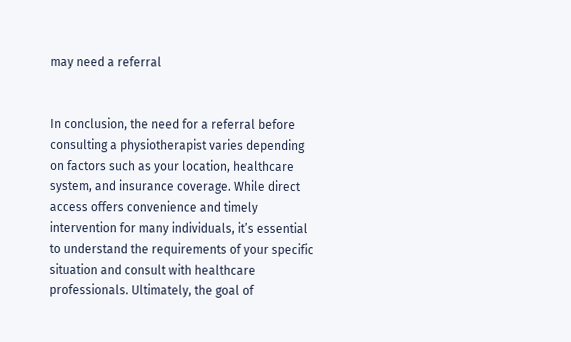may need a referral


In conclusion, the need for a referral before consulting a physiotherapist varies depending on factors such as your location, healthcare system, and insurance coverage. While direct access offers convenience and timely intervention for many individuals, it’s essential to understand the requirements of your specific situation and consult with healthcare professionals. Ultimately, the goal of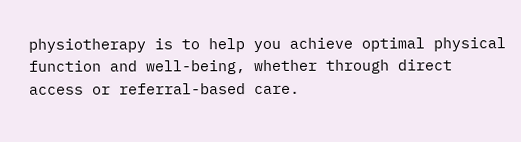physiotherapy is to help you achieve optimal physical function and well-being, whether through direct access or referral-based care.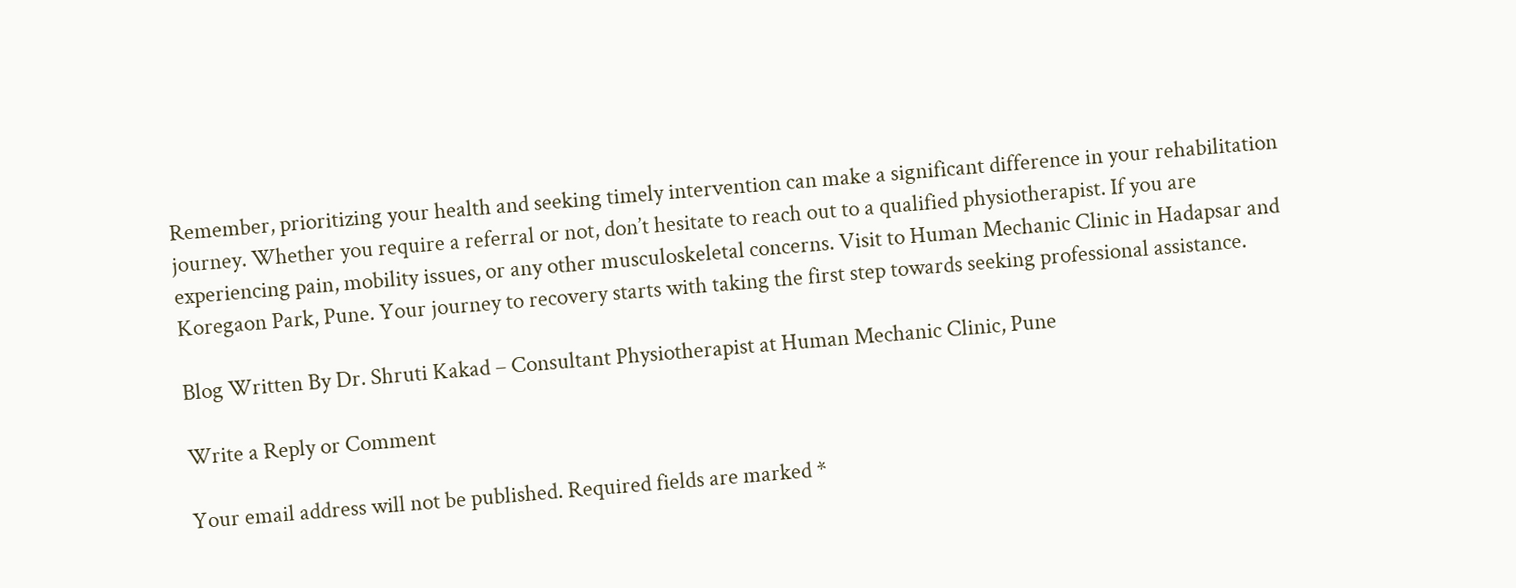Remember, prioritizing your health and seeking timely intervention can make a significant difference in your rehabilitation journey. Whether you require a referral or not, don’t hesitate to reach out to a qualified physiotherapist. If you are experiencing pain, mobility issues, or any other musculoskeletal concerns. Visit to Human Mechanic Clinic in Hadapsar and Koregaon Park, Pune. Your journey to recovery starts with taking the first step towards seeking professional assistance.

Blog Written By Dr. Shruti Kakad – Consultant Physiotherapist at Human Mechanic Clinic, Pune

Write a Reply or Comment

Your email address will not be published. Required fields are marked *